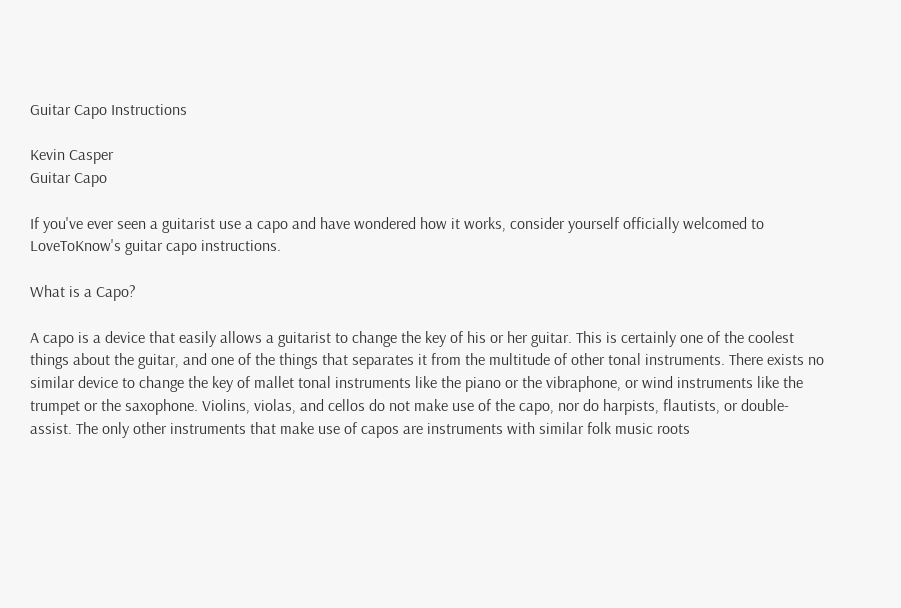Guitar Capo Instructions

Kevin Casper
Guitar Capo

If you've ever seen a guitarist use a capo and have wondered how it works, consider yourself officially welcomed to LoveToKnow's guitar capo instructions.

What is a Capo?

A capo is a device that easily allows a guitarist to change the key of his or her guitar. This is certainly one of the coolest things about the guitar, and one of the things that separates it from the multitude of other tonal instruments. There exists no similar device to change the key of mallet tonal instruments like the piano or the vibraphone, or wind instruments like the trumpet or the saxophone. Violins, violas, and cellos do not make use of the capo, nor do harpists, flautists, or double-assist. The only other instruments that make use of capos are instruments with similar folk music roots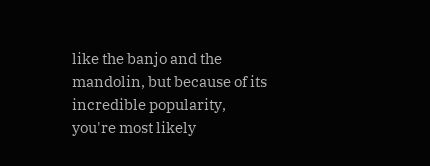like the banjo and the mandolin, but because of its incredible popularity, you're most likely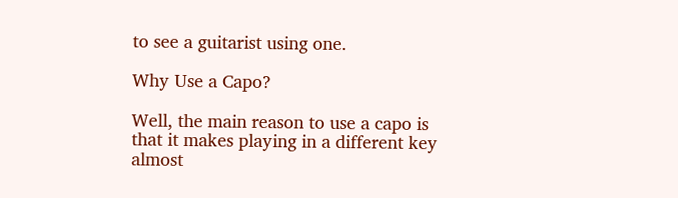to see a guitarist using one.

Why Use a Capo?

Well, the main reason to use a capo is that it makes playing in a different key almost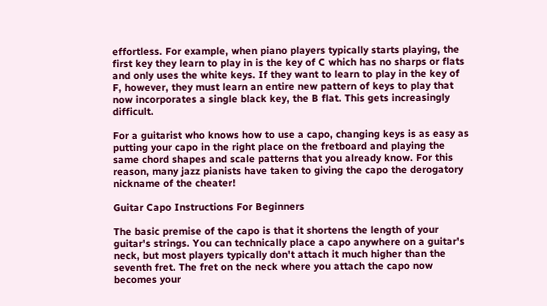effortless. For example, when piano players typically starts playing, the first key they learn to play in is the key of C which has no sharps or flats and only uses the white keys. If they want to learn to play in the key of F, however, they must learn an entire new pattern of keys to play that now incorporates a single black key, the B flat. This gets increasingly difficult.

For a guitarist who knows how to use a capo, changing keys is as easy as putting your capo in the right place on the fretboard and playing the same chord shapes and scale patterns that you already know. For this reason, many jazz pianists have taken to giving the capo the derogatory nickname of the cheater!

Guitar Capo Instructions For Beginners

The basic premise of the capo is that it shortens the length of your guitar's strings. You can technically place a capo anywhere on a guitar's neck, but most players typically don't attach it much higher than the seventh fret. The fret on the neck where you attach the capo now becomes your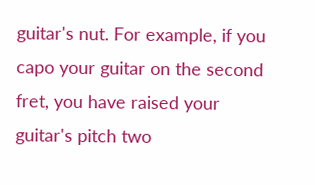guitar's nut. For example, if you capo your guitar on the second fret, you have raised your guitar's pitch two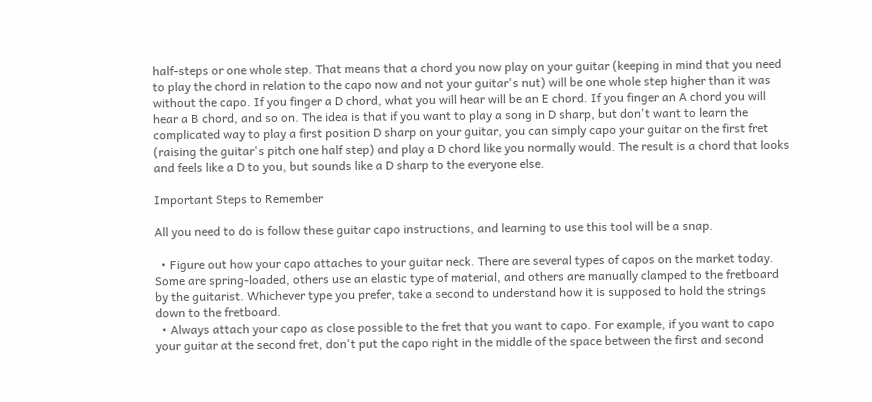half-steps or one whole step. That means that a chord you now play on your guitar (keeping in mind that you need to play the chord in relation to the capo now and not your guitar's nut) will be one whole step higher than it was without the capo. If you finger a D chord, what you will hear will be an E chord. If you finger an A chord you will hear a B chord, and so on. The idea is that if you want to play a song in D sharp, but don't want to learn the complicated way to play a first position D sharp on your guitar, you can simply capo your guitar on the first fret (raising the guitar's pitch one half step) and play a D chord like you normally would. The result is a chord that looks and feels like a D to you, but sounds like a D sharp to the everyone else.

Important Steps to Remember

All you need to do is follow these guitar capo instructions, and learning to use this tool will be a snap.

  • Figure out how your capo attaches to your guitar neck. There are several types of capos on the market today. Some are spring-loaded, others use an elastic type of material, and others are manually clamped to the fretboard by the guitarist. Whichever type you prefer, take a second to understand how it is supposed to hold the strings down to the fretboard.
  • Always attach your capo as close possible to the fret that you want to capo. For example, if you want to capo your guitar at the second fret, don't put the capo right in the middle of the space between the first and second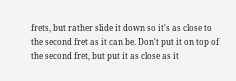frets, but rather slide it down so it's as close to the second fret as it can be. Don't put it on top of the second fret, but put it as close as it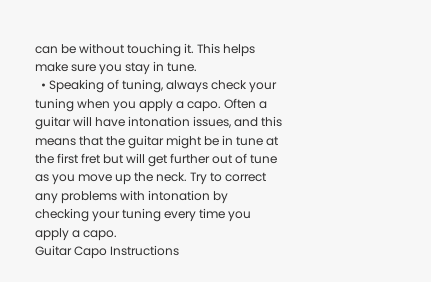can be without touching it. This helps make sure you stay in tune.
  • Speaking of tuning, always check your tuning when you apply a capo. Often a guitar will have intonation issues, and this means that the guitar might be in tune at the first fret but will get further out of tune as you move up the neck. Try to correct any problems with intonation by checking your tuning every time you apply a capo.
Guitar Capo Instructions